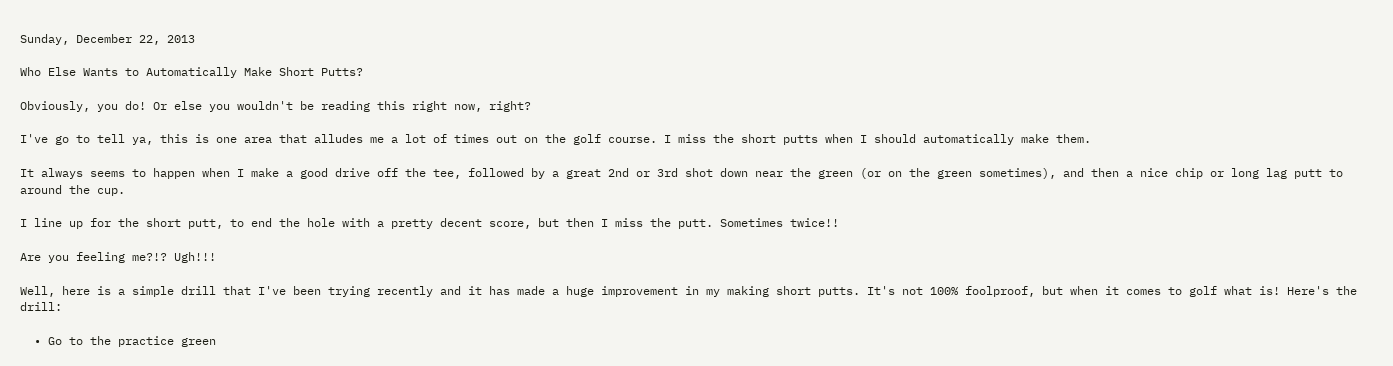Sunday, December 22, 2013

Who Else Wants to Automatically Make Short Putts?

Obviously, you do! Or else you wouldn't be reading this right now, right?

I've go to tell ya, this is one area that alludes me a lot of times out on the golf course. I miss the short putts when I should automatically make them.

It always seems to happen when I make a good drive off the tee, followed by a great 2nd or 3rd shot down near the green (or on the green sometimes), and then a nice chip or long lag putt to around the cup.

I line up for the short putt, to end the hole with a pretty decent score, but then I miss the putt. Sometimes twice!!

Are you feeling me?!? Ugh!!!

Well, here is a simple drill that I've been trying recently and it has made a huge improvement in my making short putts. It's not 100% foolproof, but when it comes to golf what is! Here's the drill:

  • Go to the practice green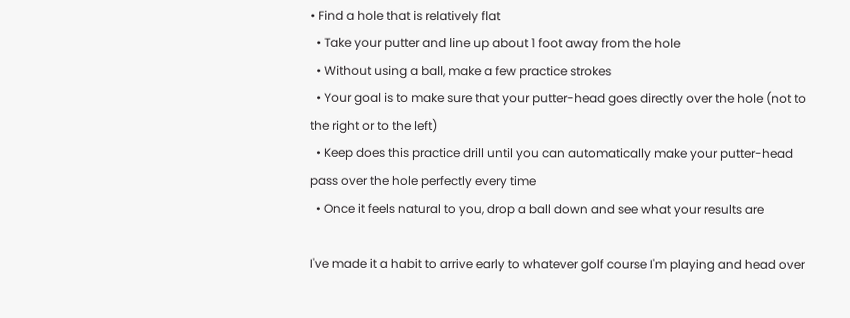• Find a hole that is relatively flat
  • Take your putter and line up about 1 foot away from the hole
  • Without using a ball, make a few practice strokes
  • Your goal is to make sure that your putter-head goes directly over the hole (not to the right or to the left)
  • Keep does this practice drill until you can automatically make your putter-head pass over the hole perfectly every time
  • Once it feels natural to you, drop a ball down and see what your results are

I've made it a habit to arrive early to whatever golf course I'm playing and head over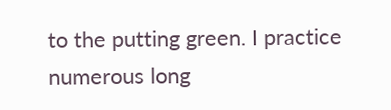to the putting green. I practice numerous long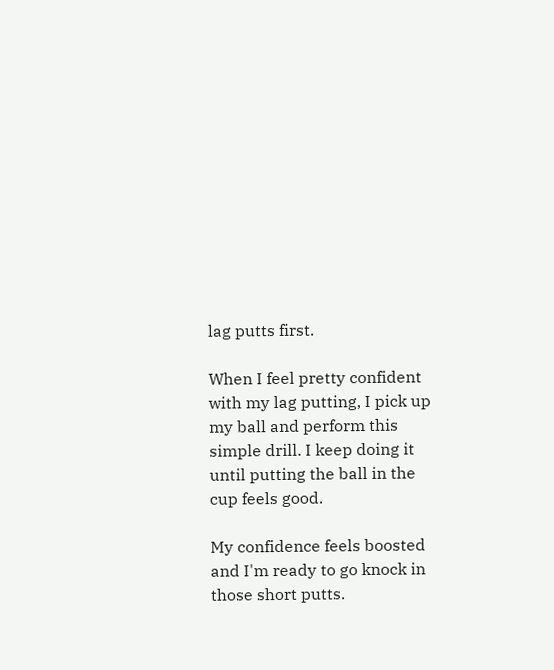lag putts first.

When I feel pretty confident with my lag putting, I pick up my ball and perform this simple drill. I keep doing it until putting the ball in the cup feels good.

My confidence feels boosted and I'm ready to go knock in those short putts.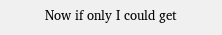Now if only I could get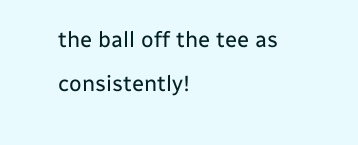the ball off the tee as consistently!